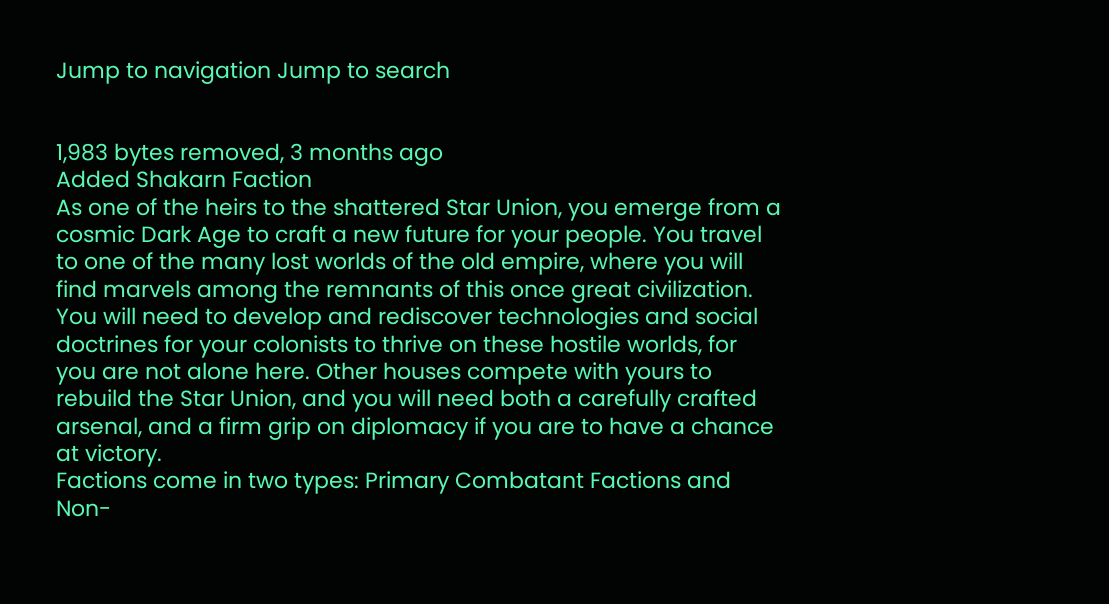Jump to navigation Jump to search


1,983 bytes removed, 3 months ago
Added Shakarn Faction
As one of the heirs to the shattered Star Union, you emerge from a cosmic Dark Age to craft a new future for your people. You travel to one of the many lost worlds of the old empire, where you will find marvels among the remnants of this once great civilization. You will need to develop and rediscover technologies and social doctrines for your colonists to thrive on these hostile worlds, for you are not alone here. Other houses compete with yours to rebuild the Star Union, and you will need both a carefully crafted arsenal, and a firm grip on diplomacy if you are to have a chance at victory.
Factions come in two types: Primary Combatant Factions and Non-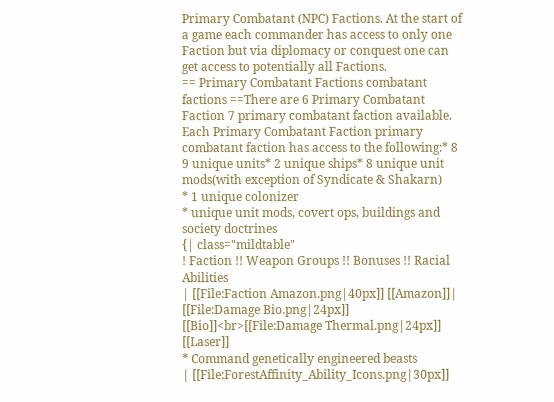Primary Combatant (NPC) Factions. At the start of a game each commander has access to only one Faction but via diplomacy or conquest one can get access to potentially all Factions.
== Primary Combatant Factions combatant factions ==There are 6 Primary Combatant Faction 7 primary combatant faction available. Each Primary Combatant Faction primary combatant faction has access to the following:* 8 9 unique units* 2 unique ships* 8 unique unit mods(with exception of Syndicate & Shakarn)
* 1 unique colonizer
* unique unit mods, covert ops, buildings and society doctrines
{| class="mildtable"
! Faction !! Weapon Groups !! Bonuses !! Racial Abilities
| [[File:Faction Amazon.png|40px]] [[Amazon]]| [[File:Damage Bio.png|24px]] [[Bio]]<br>[[File:Damage Thermal.png|24px]] [[Laser]]
* Command genetically engineered beasts
| [[File:ForestAffinity_Ability_Icons.png|30px]]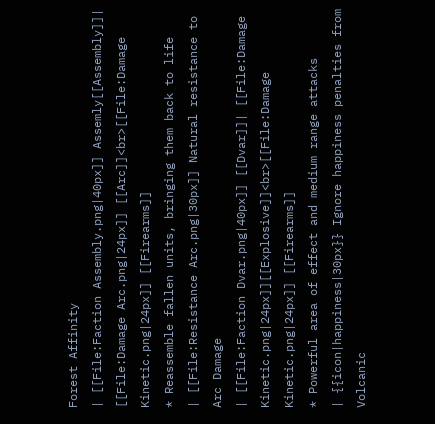Forest Affinity
| [[File:Faction Assembly.png|40px]] Assemly[[Assembly]]| [[File:Damage Arc.png|24px]] [[Arc]]<br>[[File:Damage Kinetic.png|24px]] [[Firearms]]
* Reassemble fallen units, bringing them back to life
| [[File:Resistance Arc.png|30px]] Natural resistance to Arc Damage
| [[File:Faction Dvar.png|40px]] [[Dvar]]| [[File:Damage Kinetic.png|24px]][[Explosive]]<br>[[File:Damage Kinetic.png|24px]] [[Firearms]]
* Powerful area of effect and medium range attacks
| {{icon|happiness|30px}} Ignore happiness penalties from Volcanic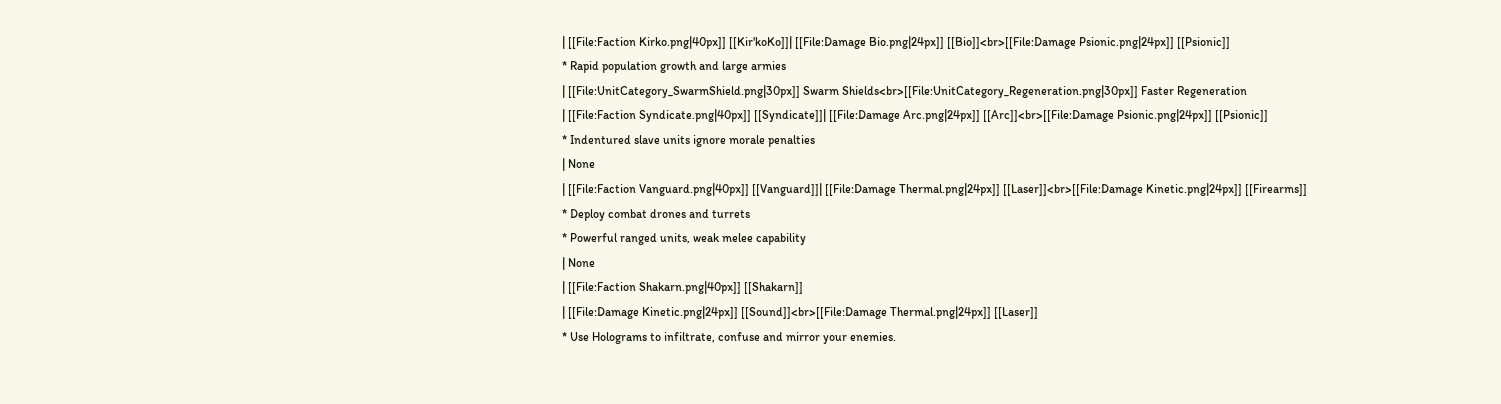| [[File:Faction Kirko.png|40px]] [[Kir'koKo]]| [[File:Damage Bio.png|24px]] [[Bio]]<br>[[File:Damage Psionic.png|24px]] [[Psionic]]
* Rapid population growth and large armies
| [[File:UnitCategory_SwarmShield.png|30px]] Swarm Shields<br>[[File:UnitCategory_Regeneration.png|30px]] Faster Regeneration
| [[File:Faction Syndicate.png|40px]] [[Syndicate]]| [[File:Damage Arc.png|24px]] [[Arc]]<br>[[File:Damage Psionic.png|24px]] [[Psionic]]
* Indentured slave units ignore morale penalties
| None
| [[File:Faction Vanguard.png|40px]] [[Vanguard]]| [[File:Damage Thermal.png|24px]] [[Laser]]<br>[[File:Damage Kinetic.png|24px]] [[Firearms]]
* Deploy combat drones and turrets
* Powerful ranged units, weak melee capability
| None
| [[File:Faction Shakarn.png|40px]] [[Shakarn]]
| [[File:Damage Kinetic.png|24px]] [[Sound]]<br>[[File:Damage Thermal.png|24px]] [[Laser]]
* Use Holograms to infiltrate, confuse and mirror your enemies.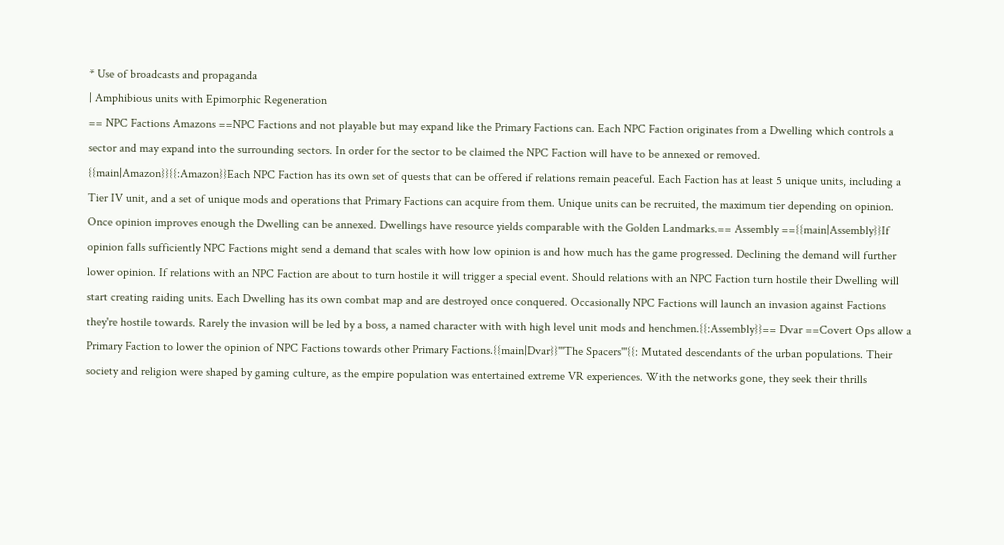* Use of broadcasts and propaganda
| Amphibious units with Epimorphic Regeneration
== NPC Factions Amazons ==NPC Factions and not playable but may expand like the Primary Factions can. Each NPC Faction originates from a Dwelling which controls a sector and may expand into the surrounding sectors. In order for the sector to be claimed the NPC Faction will have to be annexed or removed. {{main|Amazon}}{{:Amazon}}Each NPC Faction has its own set of quests that can be offered if relations remain peaceful. Each Faction has at least 5 unique units, including a Tier IV unit, and a set of unique mods and operations that Primary Factions can acquire from them. Unique units can be recruited, the maximum tier depending on opinion. Once opinion improves enough the Dwelling can be annexed. Dwellings have resource yields comparable with the Golden Landmarks.== Assembly =={{main|Assembly}}If opinion falls sufficiently NPC Factions might send a demand that scales with how low opinion is and how much has the game progressed. Declining the demand will further lower opinion. If relations with an NPC Faction are about to turn hostile it will trigger a special event. Should relations with an NPC Faction turn hostile their Dwelling will start creating raiding units. Each Dwelling has its own combat map and are destroyed once conquered. Occasionally NPC Factions will launch an invasion against Factions they're hostile towards. Rarely the invasion will be led by a boss, a named character with with high level unit mods and henchmen.{{:Assembly}}== Dvar ==Covert Ops allow a Primary Faction to lower the opinion of NPC Factions towards other Primary Factions.{{main|Dvar}}'''The Spacers'''{{: Mutated descendants of the urban populations. Their society and religion were shaped by gaming culture, as the empire population was entertained extreme VR experiences. With the networks gone, they seek their thrills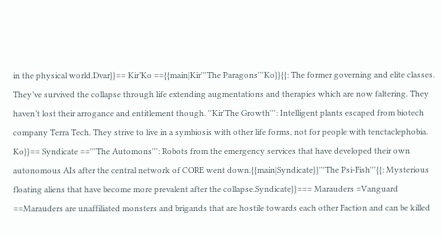in the physical world.Dvar}}== Kir’Ko =={{main|Kir'''The Paragons'''Ko}}{{: The former governing and elite classes. They’ve survived the collapse through life extending augmentations and therapies which are now faltering. They haven’t lost their arrogance and entitlement though. ''Kir'The Growth''': Intelligent plants escaped from biotech company Terra Tech. They strive to live in a symbiosis with other life forms, not for people with tenctaclephobia. Ko}}== Syndicate =='''The Automons''': Robots from the emergency services that have developed their own autonomous AIs after the central network of CORE went down.{{main|Syndicate}}'''The Psi-Fish'''{{: Mysterious floating aliens that have become more prevalent after the collapse.Syndicate}}=== Marauders =Vanguard ==Marauders are unaffiliated monsters and brigands that are hostile towards each other Faction and can be killed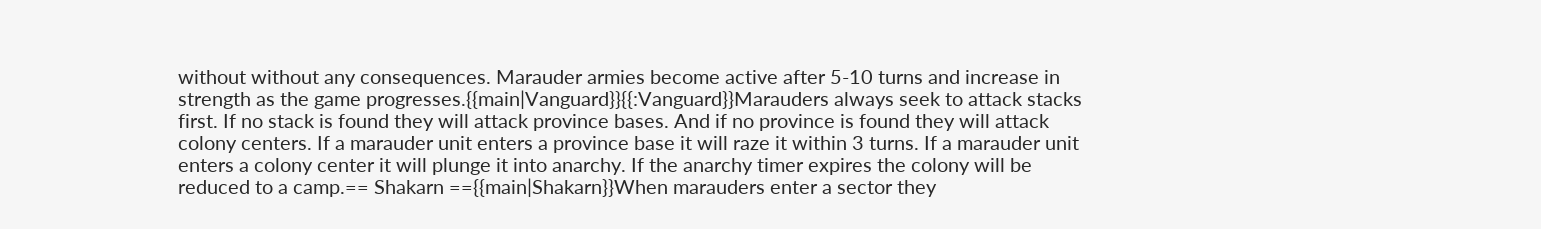without without any consequences. Marauder armies become active after 5-10 turns and increase in strength as the game progresses.{{main|Vanguard}}{{:Vanguard}}Marauders always seek to attack stacks first. If no stack is found they will attack province bases. And if no province is found they will attack colony centers. If a marauder unit enters a province base it will raze it within 3 turns. If a marauder unit enters a colony center it will plunge it into anarchy. If the anarchy timer expires the colony will be reduced to a camp.== Shakarn =={{main|Shakarn}}When marauders enter a sector they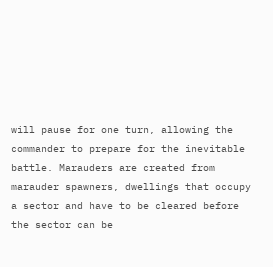will pause for one turn, allowing the commander to prepare for the inevitable battle. Marauders are created from marauder spawners, dwellings that occupy a sector and have to be cleared before the sector can be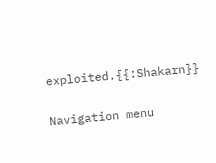exploited.{{:Shakarn}}

Navigation menu